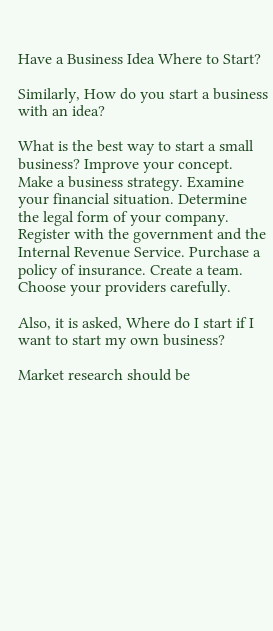Have a Business Idea Where to Start?

Similarly, How do you start a business with an idea?

What is the best way to start a small business? Improve your concept. Make a business strategy. Examine your financial situation. Determine the legal form of your company. Register with the government and the Internal Revenue Service. Purchase a policy of insurance. Create a team. Choose your providers carefully.

Also, it is asked, Where do I start if I want to start my own business?

Market research should be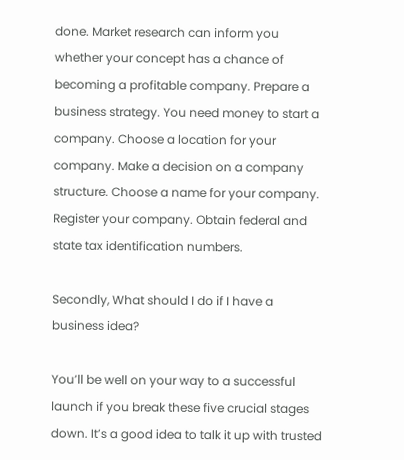done. Market research can inform you whether your concept has a chance of becoming a profitable company. Prepare a business strategy. You need money to start a company. Choose a location for your company. Make a decision on a company structure. Choose a name for your company. Register your company. Obtain federal and state tax identification numbers.

Secondly, What should I do if I have a business idea?

You’ll be well on your way to a successful launch if you break these five crucial stages down. It’s a good idea to talk it up with trusted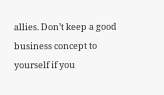allies. Don’t keep a good business concept to yourself if you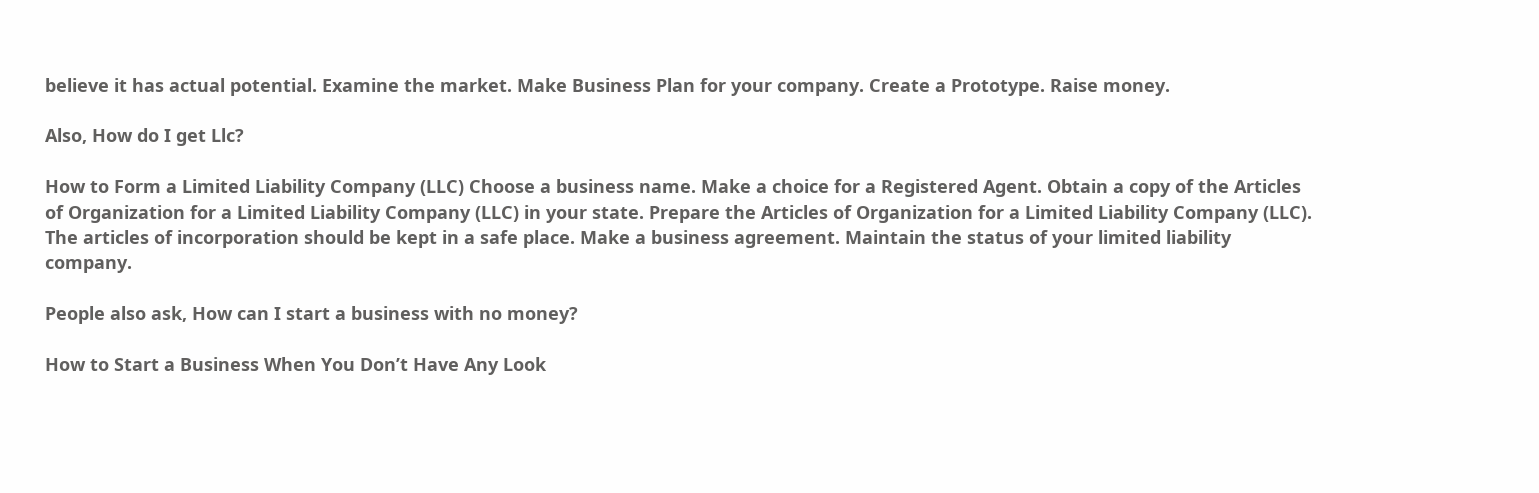believe it has actual potential. Examine the market. Make Business Plan for your company. Create a Prototype. Raise money.

Also, How do I get Llc?

How to Form a Limited Liability Company (LLC) Choose a business name. Make a choice for a Registered Agent. Obtain a copy of the Articles of Organization for a Limited Liability Company (LLC) in your state. Prepare the Articles of Organization for a Limited Liability Company (LLC). The articles of incorporation should be kept in a safe place. Make a business agreement. Maintain the status of your limited liability company.

People also ask, How can I start a business with no money?

How to Start a Business When You Don’t Have Any Look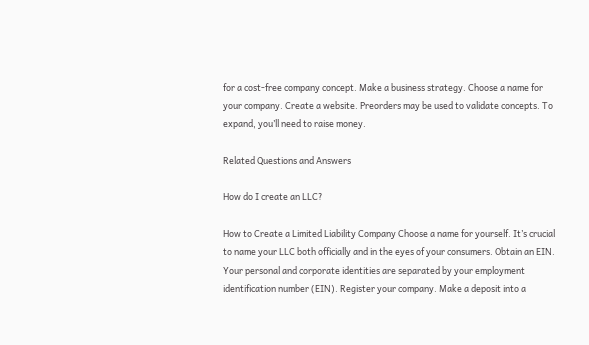for a cost-free company concept. Make a business strategy. Choose a name for your company. Create a website. Preorders may be used to validate concepts. To expand, you’ll need to raise money.

Related Questions and Answers

How do I create an LLC?

How to Create a Limited Liability Company Choose a name for yourself. It’s crucial to name your LLC both officially and in the eyes of your consumers. Obtain an EIN. Your personal and corporate identities are separated by your employment identification number (EIN). Register your company. Make a deposit into a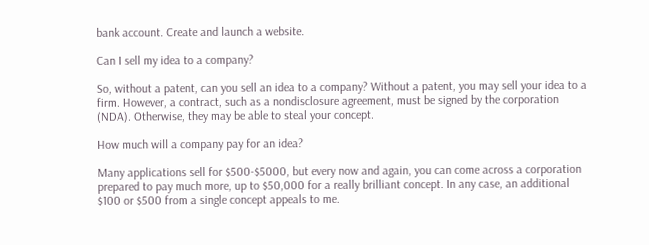bank account. Create and launch a website.

Can I sell my idea to a company?

So, without a patent, can you sell an idea to a company? Without a patent, you may sell your idea to a firm. However, a contract, such as a nondisclosure agreement, must be signed by the corporation (NDA). Otherwise, they may be able to steal your concept.

How much will a company pay for an idea?

Many applications sell for $500-$5000, but every now and again, you can come across a corporation prepared to pay much more, up to $50,000 for a really brilliant concept. In any case, an additional $100 or $500 from a single concept appeals to me.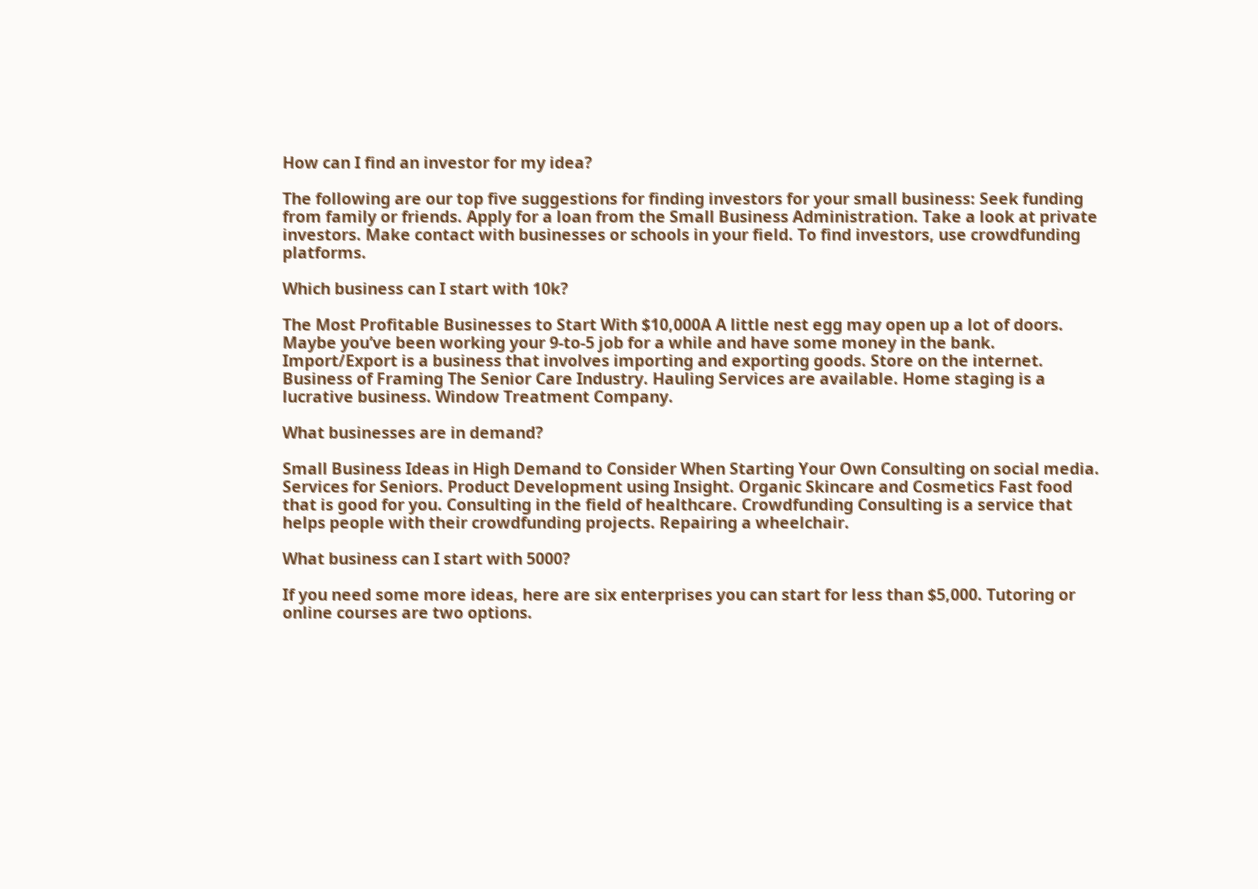How can I find an investor for my idea?

The following are our top five suggestions for finding investors for your small business: Seek funding from family or friends. Apply for a loan from the Small Business Administration. Take a look at private investors. Make contact with businesses or schools in your field. To find investors, use crowdfunding platforms.

Which business can I start with 10k?

The Most Profitable Businesses to Start With $10,000A A little nest egg may open up a lot of doors. Maybe you’ve been working your 9-to-5 job for a while and have some money in the bank. Import/Export is a business that involves importing and exporting goods. Store on the internet. Business of Framing The Senior Care Industry. Hauling Services are available. Home staging is a lucrative business. Window Treatment Company.

What businesses are in demand?

Small Business Ideas in High Demand to Consider When Starting Your Own Consulting on social media. Services for Seniors. Product Development using Insight. Organic Skincare and Cosmetics Fast food that is good for you. Consulting in the field of healthcare. Crowdfunding Consulting is a service that helps people with their crowdfunding projects. Repairing a wheelchair.

What business can I start with 5000?

If you need some more ideas, here are six enterprises you can start for less than $5,000. Tutoring or online courses are two options.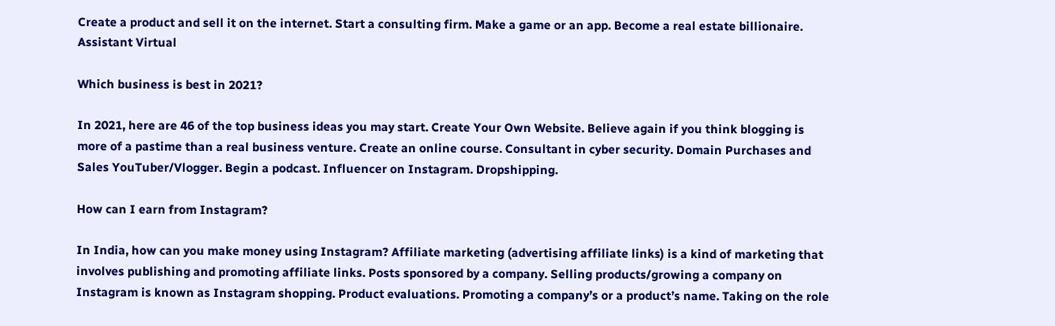Create a product and sell it on the internet. Start a consulting firm. Make a game or an app. Become a real estate billionaire. Assistant Virtual

Which business is best in 2021?

In 2021, here are 46 of the top business ideas you may start. Create Your Own Website. Believe again if you think blogging is more of a pastime than a real business venture. Create an online course. Consultant in cyber security. Domain Purchases and Sales YouTuber/Vlogger. Begin a podcast. Influencer on Instagram. Dropshipping.

How can I earn from Instagram?

In India, how can you make money using Instagram? Affiliate marketing (advertising affiliate links) is a kind of marketing that involves publishing and promoting affiliate links. Posts sponsored by a company. Selling products/growing a company on Instagram is known as Instagram shopping. Product evaluations. Promoting a company’s or a product’s name. Taking on the role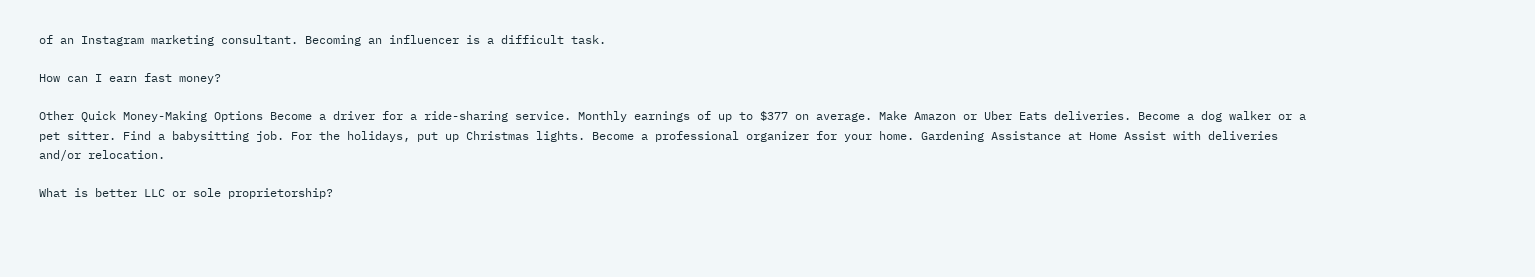of an Instagram marketing consultant. Becoming an influencer is a difficult task.

How can I earn fast money?

Other Quick Money-Making Options Become a driver for a ride-sharing service. Monthly earnings of up to $377 on average. Make Amazon or Uber Eats deliveries. Become a dog walker or a pet sitter. Find a babysitting job. For the holidays, put up Christmas lights. Become a professional organizer for your home. Gardening Assistance at Home Assist with deliveries and/or relocation.

What is better LLC or sole proprietorship?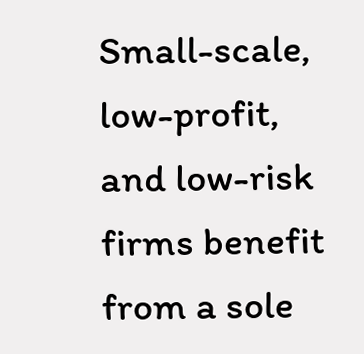Small-scale, low-profit, and low-risk firms benefit from a sole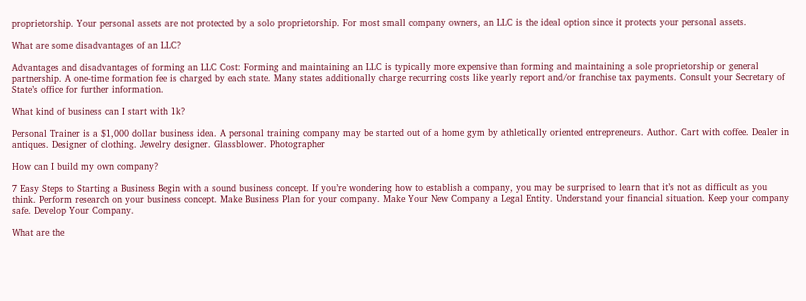proprietorship. Your personal assets are not protected by a solo proprietorship. For most small company owners, an LLC is the ideal option since it protects your personal assets.

What are some disadvantages of an LLC?

Advantages and disadvantages of forming an LLC Cost: Forming and maintaining an LLC is typically more expensive than forming and maintaining a sole proprietorship or general partnership. A one-time formation fee is charged by each state. Many states additionally charge recurring costs like yearly report and/or franchise tax payments. Consult your Secretary of State’s office for further information.

What kind of business can I start with 1k?

Personal Trainer is a $1,000 dollar business idea. A personal training company may be started out of a home gym by athletically oriented entrepreneurs. Author. Cart with coffee. Dealer in antiques. Designer of clothing. Jewelry designer. Glassblower. Photographer

How can I build my own company?

7 Easy Steps to Starting a Business Begin with a sound business concept. If you’re wondering how to establish a company, you may be surprised to learn that it’s not as difficult as you think. Perform research on your business concept. Make Business Plan for your company. Make Your New Company a Legal Entity. Understand your financial situation. Keep your company safe. Develop Your Company.

What are the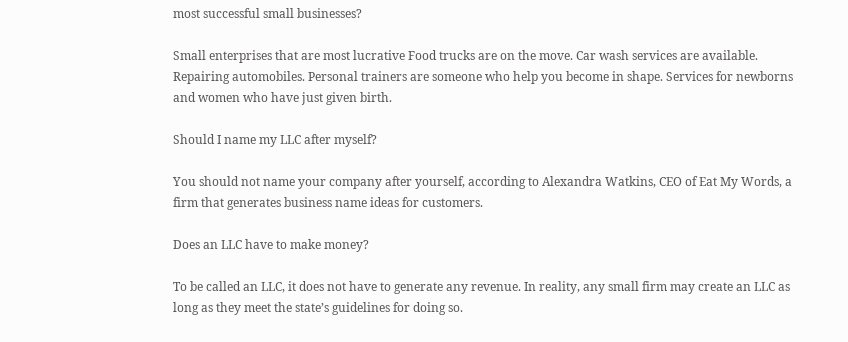most successful small businesses?

Small enterprises that are most lucrative Food trucks are on the move. Car wash services are available. Repairing automobiles. Personal trainers are someone who help you become in shape. Services for newborns and women who have just given birth.

Should I name my LLC after myself?

You should not name your company after yourself, according to Alexandra Watkins, CEO of Eat My Words, a firm that generates business name ideas for customers.

Does an LLC have to make money?

To be called an LLC, it does not have to generate any revenue. In reality, any small firm may create an LLC as long as they meet the state’s guidelines for doing so.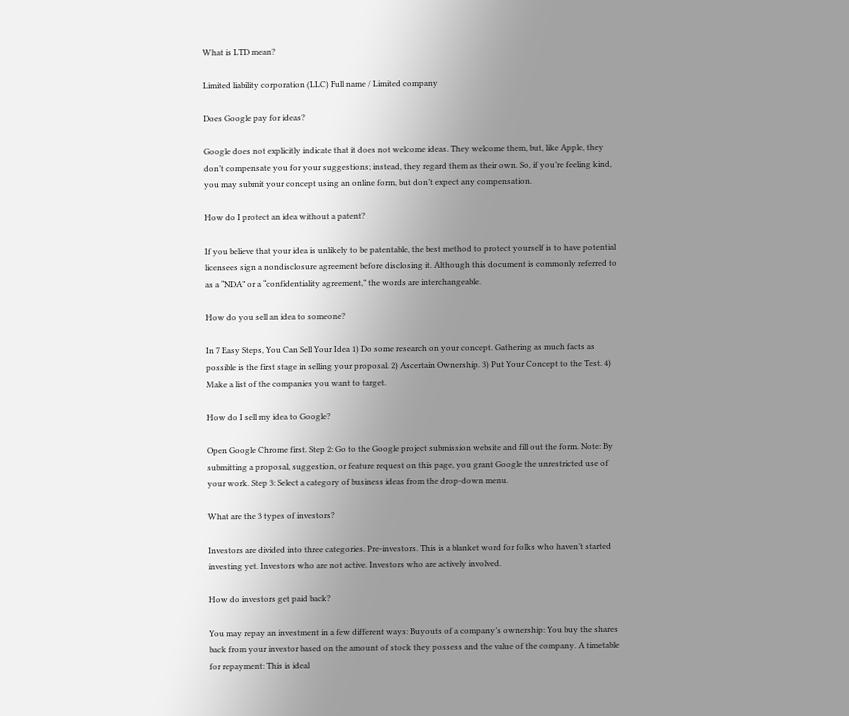What is LTD mean?

Limited liability corporation (LLC) Full name / Limited company

Does Google pay for ideas?

Google does not explicitly indicate that it does not welcome ideas. They welcome them, but, like Apple, they don’t compensate you for your suggestions; instead, they regard them as their own. So, if you’re feeling kind, you may submit your concept using an online form, but don’t expect any compensation.

How do I protect an idea without a patent?

If you believe that your idea is unlikely to be patentable, the best method to protect yourself is to have potential licensees sign a nondisclosure agreement before disclosing it. Although this document is commonly referred to as a “NDA” or a “confidentiality agreement,” the words are interchangeable.

How do you sell an idea to someone?

In 7 Easy Steps, You Can Sell Your Idea 1) Do some research on your concept. Gathering as much facts as possible is the first stage in selling your proposal. 2) Ascertain Ownership. 3) Put Your Concept to the Test. 4) Make a list of the companies you want to target.

How do I sell my idea to Google?

Open Google Chrome first. Step 2: Go to the Google project submission website and fill out the form. Note: By submitting a proposal, suggestion, or feature request on this page, you grant Google the unrestricted use of your work. Step 3: Select a category of business ideas from the drop-down menu.

What are the 3 types of investors?

Investors are divided into three categories. Pre-investors. This is a blanket word for folks who haven’t started investing yet. Investors who are not active. Investors who are actively involved.

How do investors get paid back?

You may repay an investment in a few different ways: Buyouts of a company’s ownership: You buy the shares back from your investor based on the amount of stock they possess and the value of the company. A timetable for repayment: This is ideal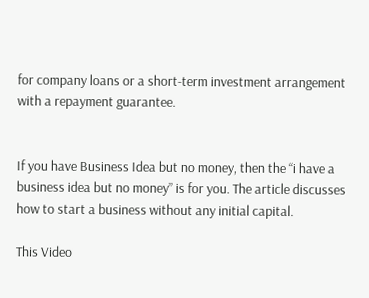for company loans or a short-term investment arrangement with a repayment guarantee.


If you have Business Idea but no money, then the “i have a business idea but no money” is for you. The article discusses how to start a business without any initial capital.

This Video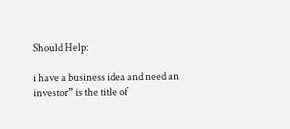Should Help:

i have a business idea and need an investor” is the title of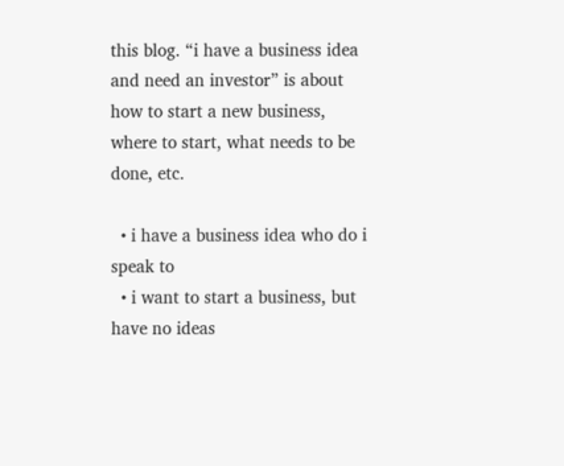this blog. “i have a business idea and need an investor” is about how to start a new business, where to start, what needs to be done, etc.

  • i have a business idea who do i speak to
  • i want to start a business, but have no ideas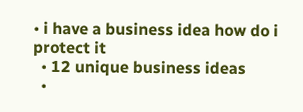• i have a business idea how do i protect it
  • 12 unique business ideas
  •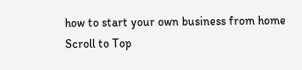how to start your own business from home
Scroll to Top